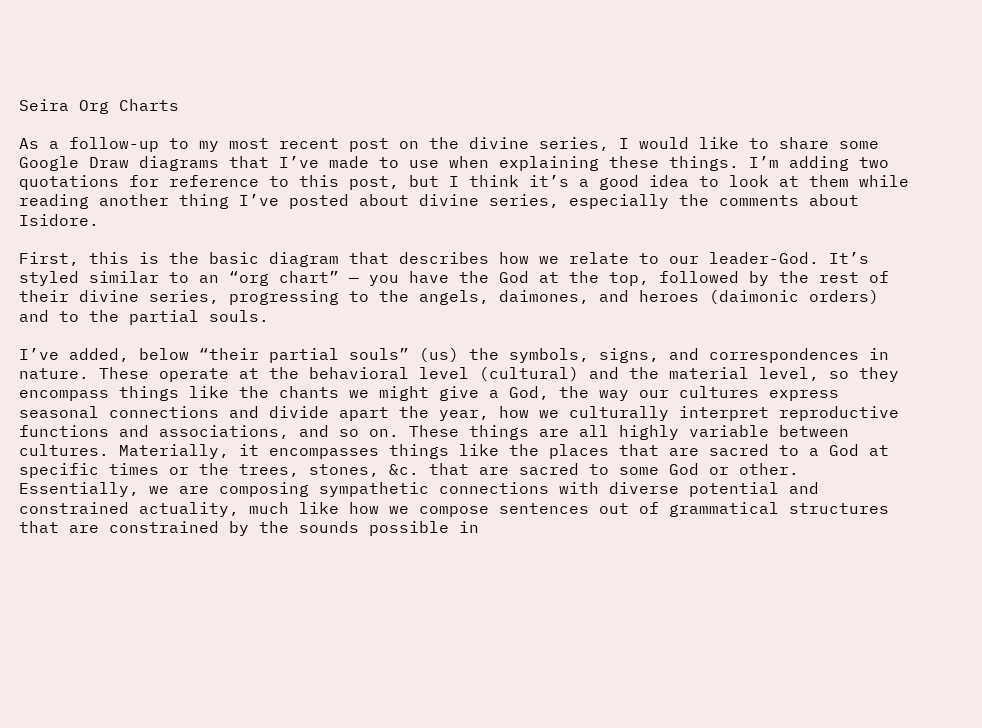Seira Org Charts

As a follow-up to my most recent post on the divine series, I would like to share some Google Draw diagrams that I’ve made to use when explaining these things. I’m adding two quotations for reference to this post, but I think it’s a good idea to look at them while reading another thing I’ve posted about divine series, especially the comments about Isidore.

First, this is the basic diagram that describes how we relate to our leader-God. It’s styled similar to an “org chart” — you have the God at the top, followed by the rest of their divine series, progressing to the angels, daimones, and heroes (daimonic orders) and to the partial souls.

I’ve added, below “their partial souls” (us) the symbols, signs, and correspondences in nature. These operate at the behavioral level (cultural) and the material level, so they encompass things like the chants we might give a God, the way our cultures express seasonal connections and divide apart the year, how we culturally interpret reproductive functions and associations, and so on. These things are all highly variable between cultures. Materially, it encompasses things like the places that are sacred to a God at specific times or the trees, stones, &c. that are sacred to some God or other. Essentially, we are composing sympathetic connections with diverse potential and constrained actuality, much like how we compose sentences out of grammatical structures that are constrained by the sounds possible in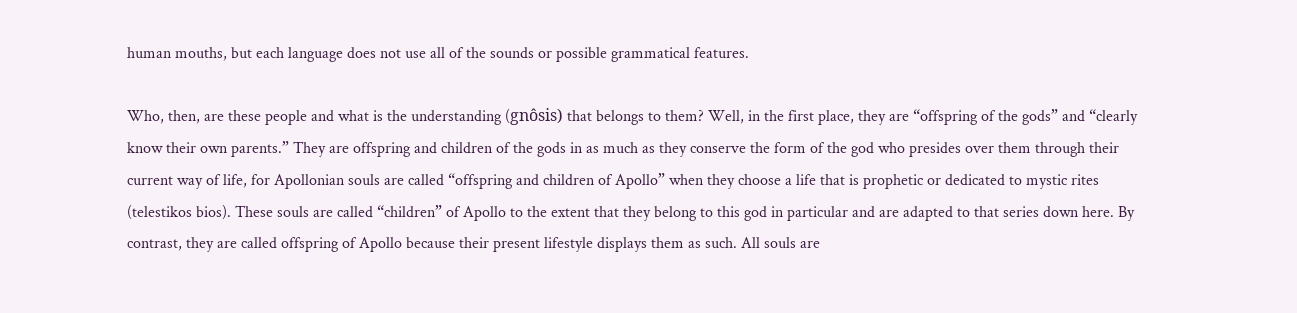human mouths, but each language does not use all of the sounds or possible grammatical features.

Who, then, are these people and what is the understanding (gnôsis) that belongs to them? Well, in the first place, they are “offspring of the gods” and “clearly know their own parents.” They are offspring and children of the gods in as much as they conserve the form of the god who presides over them through their current way of life, for Apollonian souls are called “offspring and children of Apollo” when they choose a life that is prophetic or dedicated to mystic rites (telestikos bios). These souls are called “children” of Apollo to the extent that they belong to this god in particular and are adapted to that series down here. By contrast, they are called offspring of Apollo because their present lifestyle displays them as such. All souls are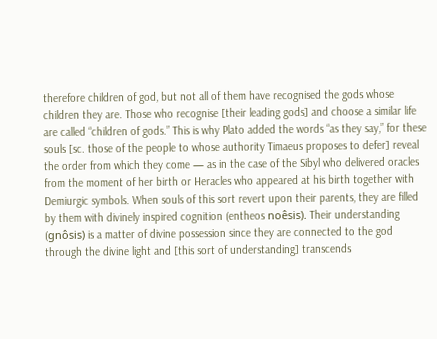therefore children of god, but not all of them have recognised the gods whose children they are. Those who recognise [their leading gods] and choose a similar life are called “children of gods.” This is why Plato added the words “as they say,” for these souls [sc. those of the people to whose authority Timaeus proposes to defer] reveal the order from which they come — as in the case of the Sibyl who delivered oracles from the moment of her birth or Heracles who appeared at his birth together with Demiurgic symbols. When souls of this sort revert upon their parents, they are filled by them with divinely inspired cognition (entheos noêsis). Their understanding (gnôsis) is a matter of divine possession since they are connected to the god through the divine light and [this sort of understanding] transcends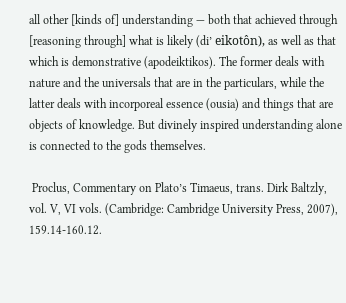all other [kinds of] understanding — both that achieved through [reasoning through] what is likely (di’ eikotôn), as well as that which is demonstrative (apodeiktikos). The former deals with nature and the universals that are in the particulars, while the latter deals with incorporeal essence (ousia) and things that are objects of knowledge. But divinely inspired understanding alone is connected to the gods themselves.

 Proclus, Commentary on Plato’s Timaeus, trans. Dirk Baltzly, vol. V, VI vols. (Cambridge: Cambridge University Press, 2007), 159.14-160.12.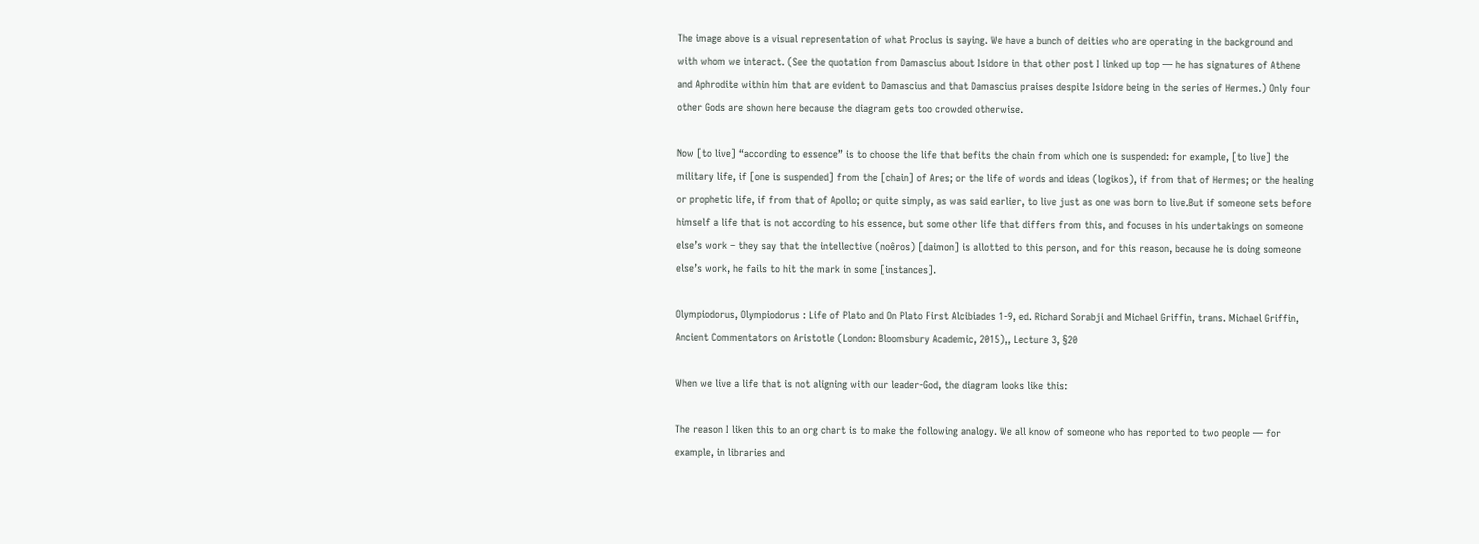The image above is a visual representation of what Proclus is saying. We have a bunch of deities who are operating in the background and with whom we interact. (See the quotation from Damascius about Isidore in that other post I linked up top — he has signatures of Athene and Aphrodite within him that are evident to Damascius and that Damascius praises despite Isidore being in the series of Hermes.) Only four other Gods are shown here because the diagram gets too crowded otherwise.

Now [to live] “according to essence” is to choose the life that befits the chain from which one is suspended: for example, [to live] the military life, if [one is suspended] from the [chain] of Ares; or the life of words and ideas (logikos), if from that of Hermes; or the healing or prophetic life, if from that of Apollo; or quite simply, as was said earlier, to live just as one was born to live.But if someone sets before himself a life that is not according to his essence, but some other life that differs from this, and focuses in his undertakings on someone else’s work – they say that the intellective (noêros) [daimon] is allotted to this person, and for this reason, because he is doing someone else’s work, he fails to hit the mark in some [instances].

Olympiodorus, Olympiodorus : Life of Plato and On Plato First Alcibiades 1-9, ed. Richard Sorabji and Michael Griffin, trans. Michael Griffin, Ancient Commentators on Aristotle (London: Bloomsbury Academic, 2015),, Lecture 3, §20

When we live a life that is not aligning with our leader-God, the diagram looks like this:

The reason I liken this to an org chart is to make the following analogy. We all know of someone who has reported to two people — for example, in libraries and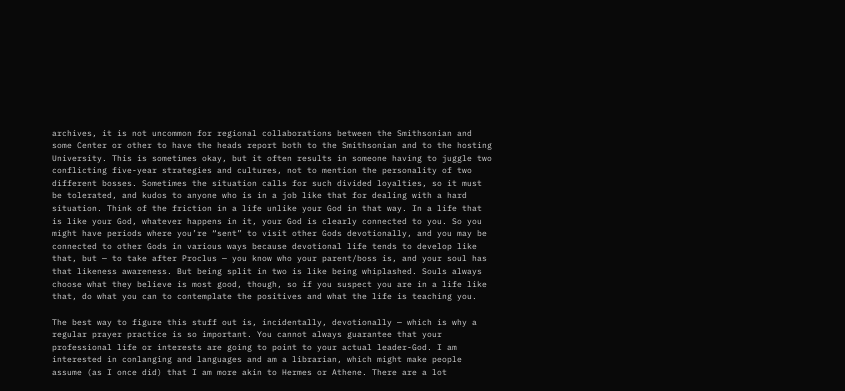archives, it is not uncommon for regional collaborations between the Smithsonian and some Center or other to have the heads report both to the Smithsonian and to the hosting University. This is sometimes okay, but it often results in someone having to juggle two conflicting five-year strategies and cultures, not to mention the personality of two different bosses. Sometimes the situation calls for such divided loyalties, so it must be tolerated, and kudos to anyone who is in a job like that for dealing with a hard situation. Think of the friction in a life unlike your God in that way. In a life that is like your God, whatever happens in it, your God is clearly connected to you. So you might have periods where you’re “sent” to visit other Gods devotionally, and you may be connected to other Gods in various ways because devotional life tends to develop like that, but — to take after Proclus — you know who your parent/boss is, and your soul has that likeness awareness. But being split in two is like being whiplashed. Souls always choose what they believe is most good, though, so if you suspect you are in a life like that, do what you can to contemplate the positives and what the life is teaching you.

The best way to figure this stuff out is, incidentally, devotionally — which is why a regular prayer practice is so important. You cannot always guarantee that your professional life or interests are going to point to your actual leader-God. I am interested in conlanging and languages and am a librarian, which might make people assume (as I once did) that I am more akin to Hermes or Athene. There are a lot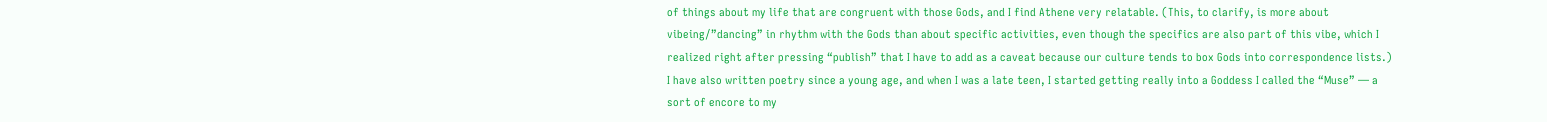of things about my life that are congruent with those Gods, and I find Athene very relatable. (This, to clarify, is more about vibeing/”dancing” in rhythm with the Gods than about specific activities, even though the specifics are also part of this vibe, which I realized right after pressing “publish” that I have to add as a caveat because our culture tends to box Gods into correspondence lists.) I have also written poetry since a young age, and when I was a late teen, I started getting really into a Goddess I called the “Muse” — a sort of encore to my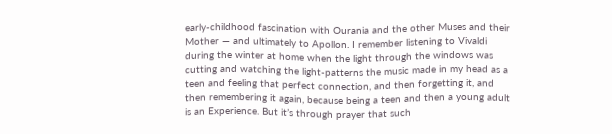early-childhood fascination with Ourania and the other Muses and their Mother — and ultimately to Apollon. I remember listening to Vivaldi during the winter at home when the light through the windows was cutting and watching the light-patterns the music made in my head as a teen and feeling that perfect connection, and then forgetting it, and then remembering it again, because being a teen and then a young adult is an Experience. But it’s through prayer that such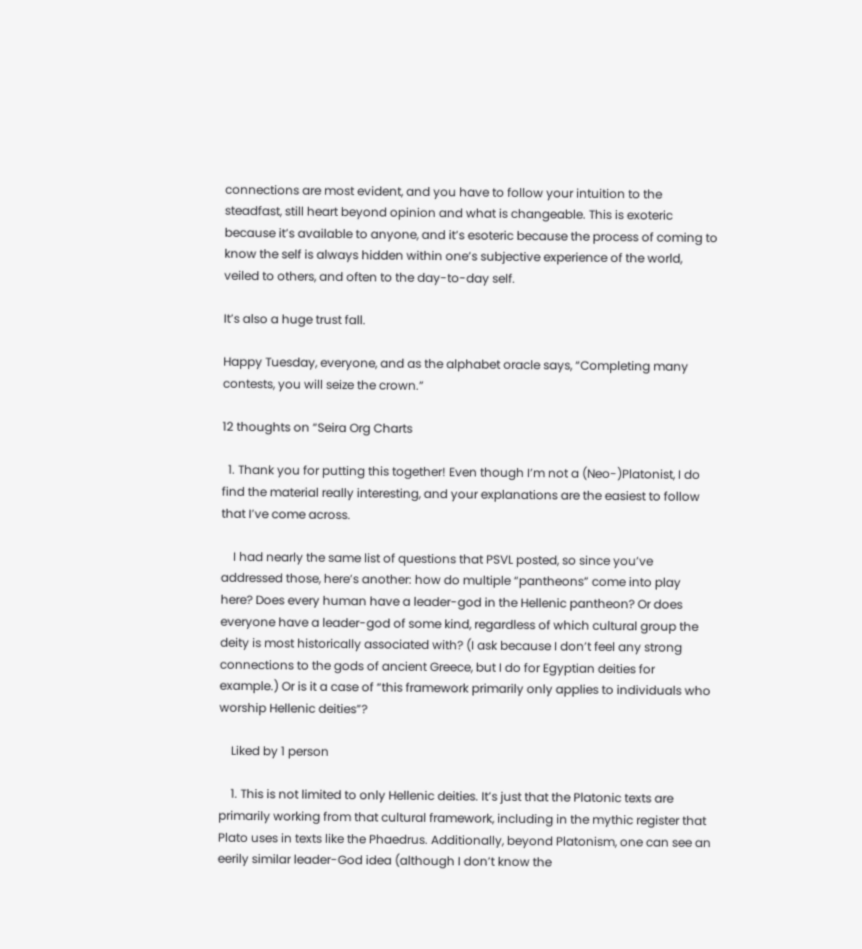connections are most evident, and you have to follow your intuition to the steadfast, still heart beyond opinion and what is changeable. This is exoteric because it’s available to anyone, and it’s esoteric because the process of coming to know the self is always hidden within one’s subjective experience of the world, veiled to others, and often to the day-to-day self.

It’s also a huge trust fall.

Happy Tuesday, everyone, and as the alphabet oracle says, “Completing many contests, you will seize the crown.”

12 thoughts on “Seira Org Charts

  1. Thank you for putting this together! Even though I’m not a (Neo-)Platonist, I do find the material really interesting, and your explanations are the easiest to follow that I’ve come across.

    I had nearly the same list of questions that PSVL posted, so since you’ve addressed those, here’s another: how do multiple “pantheons” come into play here? Does every human have a leader-god in the Hellenic pantheon? Or does everyone have a leader-god of some kind, regardless of which cultural group the deity is most historically associated with? (I ask because I don’t feel any strong connections to the gods of ancient Greece, but I do for Egyptian deities for example.) Or is it a case of “this framework primarily only applies to individuals who worship Hellenic deities”?

    Liked by 1 person

    1. This is not limited to only Hellenic deities. It’s just that the Platonic texts are primarily working from that cultural framework, including in the mythic register that Plato uses in texts like the Phaedrus. Additionally, beyond Platonism, one can see an eerily similar leader-God idea (although I don’t know the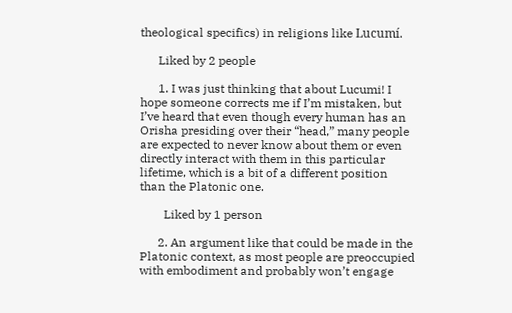theological specifics) in religions like Lucumí.

      Liked by 2 people

      1. I was just thinking that about Lucumi! I hope someone corrects me if I’m mistaken, but I’ve heard that even though every human has an Orisha presiding over their “head,” many people are expected to never know about them or even directly interact with them in this particular lifetime, which is a bit of a different position than the Platonic one.

        Liked by 1 person

      2. An argument like that could be made in the Platonic context, as most people are preoccupied with embodiment and probably won’t engage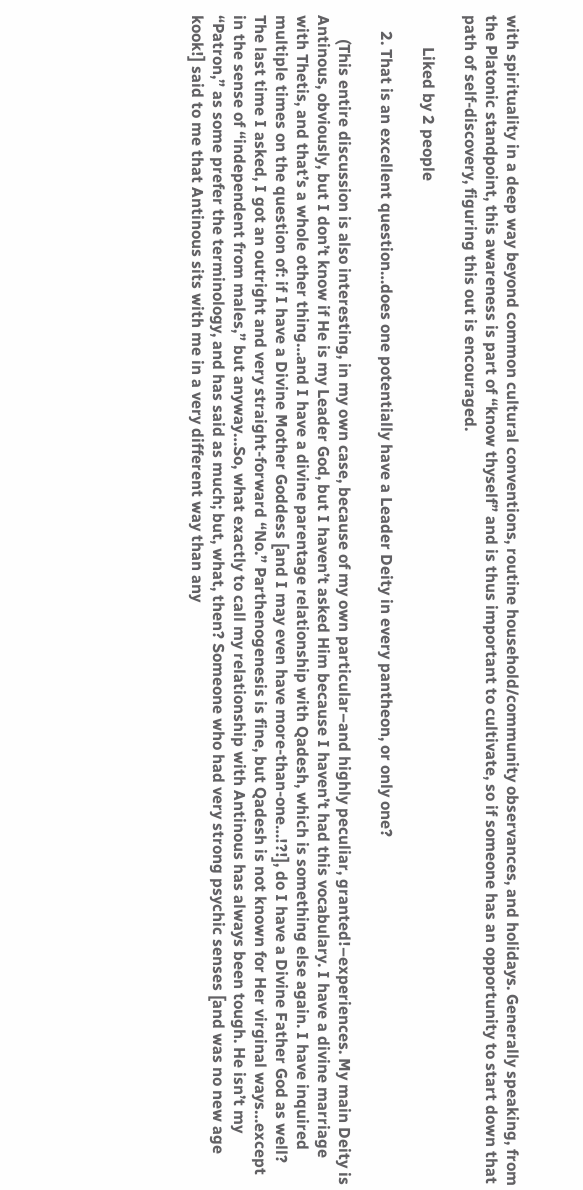with spirituality in a deep way beyond common cultural conventions, routine household/community observances, and holidays. Generally speaking, from the Platonic standpoint, this awareness is part of “know thyself” and is thus important to cultivate, so if someone has an opportunity to start down that path of self-discovery, figuring this out is encouraged.

        Liked by 2 people

    2. That is an excellent question…does one potentially have a Leader Deity in every pantheon, or only one?

      (This entire discussion is also interesting, in my own case, because of my own particular–and highly peculiar, granted!–experiences. My main Deity is Antinous, obviously, but I don’t know if He is my Leader God, but I haven’t asked Him because I haven’t had this vocabulary. I have a divine marriage with Thetis, and that’s a whole other thing…and I have a divine parentage relationship with Qadesh, which is something else again. I have inquired multiple times on the question of: if I have a Divine Mother Goddess [and I may even have more-than-one…!?!], do I have a Divine Father God as well? The last time I asked, I got an outright and very straight-forward “No.” Parthenogenesis is fine, but Qadesh is not known for Her virginal ways…except in the sense of “independent from males,” but anyway…So, what exactly to call my relationship with Antinous has always been tough. He isn’t my “Patron,” as some prefer the terminology, and has said as much; but, what, then? Someone who had very strong psychic senses [and was no new age kook!] said to me that Antinous sits with me in a very different way than any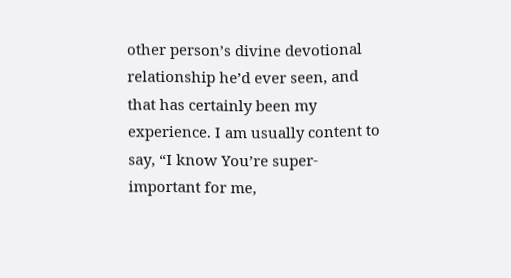other person’s divine devotional relationship he’d ever seen, and that has certainly been my experience. I am usually content to say, “I know You’re super-important for me,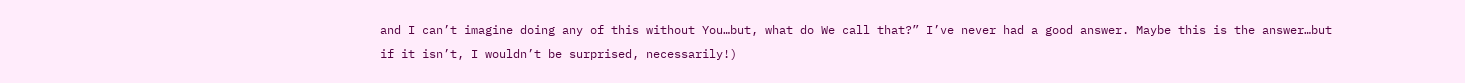and I can’t imagine doing any of this without You…but, what do We call that?” I’ve never had a good answer. Maybe this is the answer…but if it isn’t, I wouldn’t be surprised, necessarily!)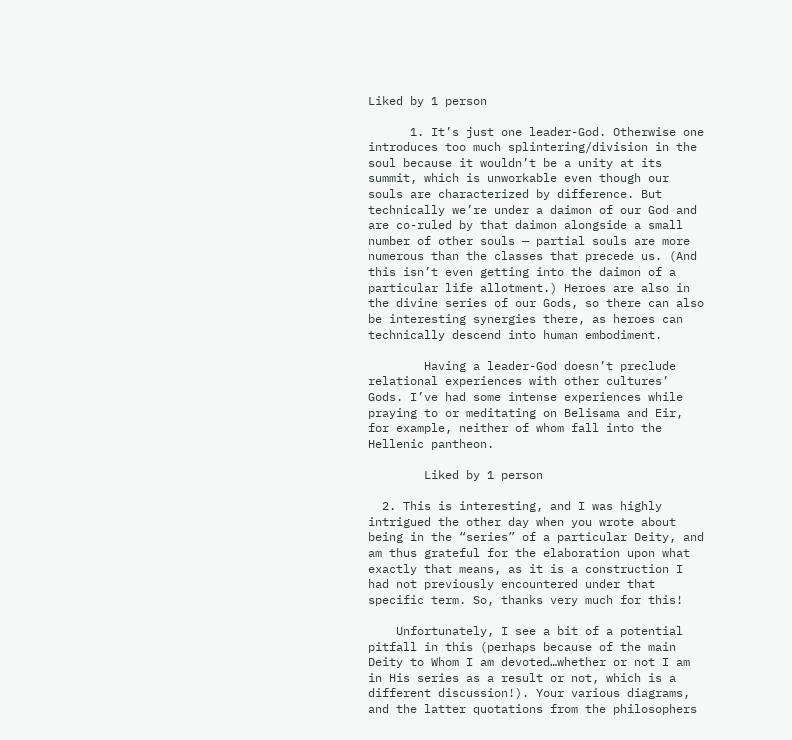Liked by 1 person

      1. It’s just one leader-God. Otherwise one introduces too much splintering/division in the soul because it wouldn’t be a unity at its summit, which is unworkable even though our souls are characterized by difference. But technically we’re under a daimon of our God and are co-ruled by that daimon alongside a small number of other souls — partial souls are more numerous than the classes that precede us. (And this isn’t even getting into the daimon of a particular life allotment.) Heroes are also in the divine series of our Gods, so there can also be interesting synergies there, as heroes can technically descend into human embodiment.

        Having a leader-God doesn’t preclude relational experiences with other cultures’ Gods. I’ve had some intense experiences while praying to or meditating on Belisama and Eir, for example, neither of whom fall into the Hellenic pantheon.

        Liked by 1 person

  2. This is interesting, and I was highly intrigued the other day when you wrote about being in the “series” of a particular Deity, and am thus grateful for the elaboration upon what exactly that means, as it is a construction I had not previously encountered under that specific term. So, thanks very much for this!

    Unfortunately, I see a bit of a potential pitfall in this (perhaps because of the main Deity to Whom I am devoted…whether or not I am in His series as a result or not, which is a different discussion!). Your various diagrams, and the latter quotations from the philosophers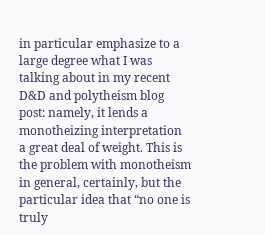in particular emphasize to a large degree what I was talking about in my recent D&D and polytheism blog post: namely, it lends a monotheizing interpretation a great deal of weight. This is the problem with monotheism in general, certainly, but the particular idea that “no one is truly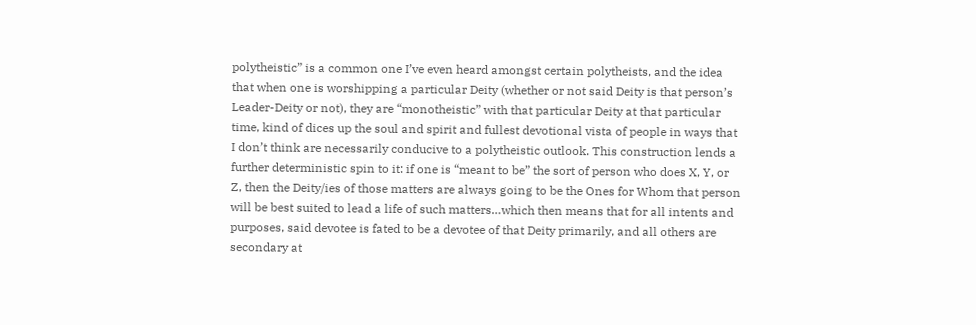polytheistic” is a common one I’ve even heard amongst certain polytheists, and the idea that when one is worshipping a particular Deity (whether or not said Deity is that person’s Leader-Deity or not), they are “monotheistic” with that particular Deity at that particular time, kind of dices up the soul and spirit and fullest devotional vista of people in ways that I don’t think are necessarily conducive to a polytheistic outlook. This construction lends a further deterministic spin to it: if one is “meant to be” the sort of person who does X, Y, or Z, then the Deity/ies of those matters are always going to be the Ones for Whom that person will be best suited to lead a life of such matters…which then means that for all intents and purposes, said devotee is fated to be a devotee of that Deity primarily, and all others are secondary at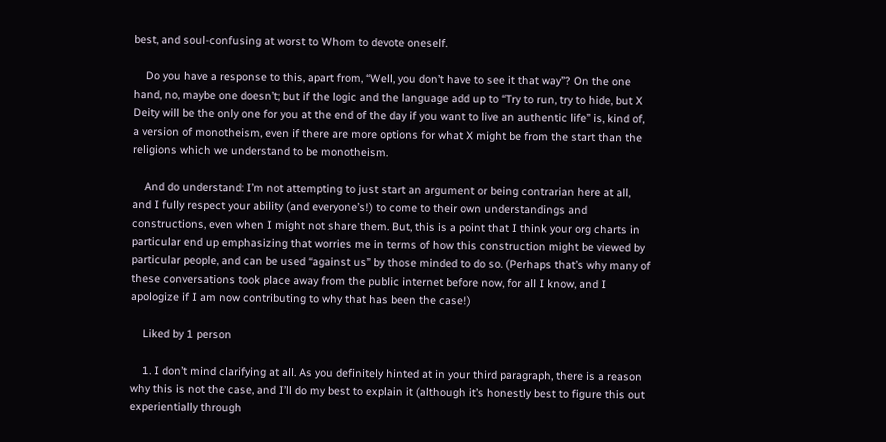best, and soul-confusing at worst to Whom to devote oneself.

    Do you have a response to this, apart from, “Well, you don’t have to see it that way”? On the one hand, no, maybe one doesn’t; but if the logic and the language add up to “Try to run, try to hide, but X Deity will be the only one for you at the end of the day if you want to live an authentic life” is, kind of, a version of monotheism, even if there are more options for what X might be from the start than the religions which we understand to be monotheism.

    And do understand: I’m not attempting to just start an argument or being contrarian here at all, and I fully respect your ability (and everyone’s!) to come to their own understandings and constructions, even when I might not share them. But, this is a point that I think your org charts in particular end up emphasizing that worries me in terms of how this construction might be viewed by particular people, and can be used “against us” by those minded to do so. (Perhaps that’s why many of these conversations took place away from the public internet before now, for all I know, and I apologize if I am now contributing to why that has been the case!)

    Liked by 1 person

    1. I don’t mind clarifying at all. As you definitely hinted at in your third paragraph, there is a reason why this is not the case, and I’ll do my best to explain it (although it’s honestly best to figure this out experientially through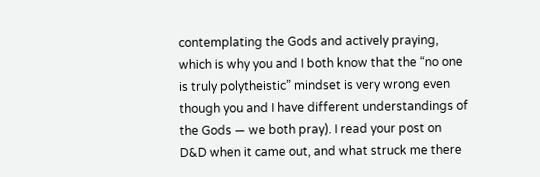contemplating the Gods and actively praying, which is why you and I both know that the “no one is truly polytheistic” mindset is very wrong even though you and I have different understandings of the Gods — we both pray). I read your post on D&D when it came out, and what struck me there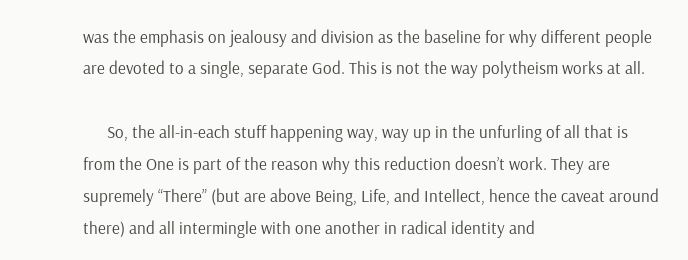was the emphasis on jealousy and division as the baseline for why different people are devoted to a single, separate God. This is not the way polytheism works at all.

      So, the all-in-each stuff happening way, way up in the unfurling of all that is from the One is part of the reason why this reduction doesn’t work. They are supremely “There” (but are above Being, Life, and Intellect, hence the caveat around there) and all intermingle with one another in radical identity and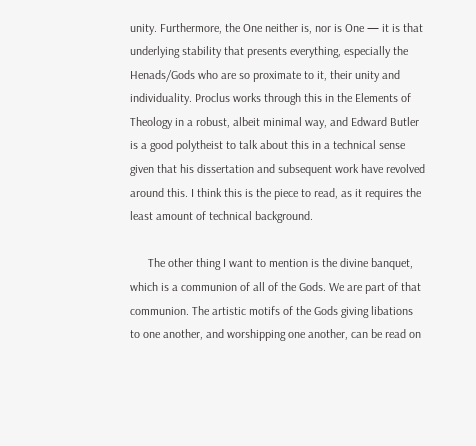unity. Furthermore, the One neither is, nor is One — it is that underlying stability that presents everything, especially the Henads/Gods who are so proximate to it, their unity and individuality. Proclus works through this in the Elements of Theology in a robust, albeit minimal way, and Edward Butler is a good polytheist to talk about this in a technical sense given that his dissertation and subsequent work have revolved around this. I think this is the piece to read, as it requires the least amount of technical background.

      The other thing I want to mention is the divine banquet, which is a communion of all of the Gods. We are part of that communion. The artistic motifs of the Gods giving libations to one another, and worshipping one another, can be read on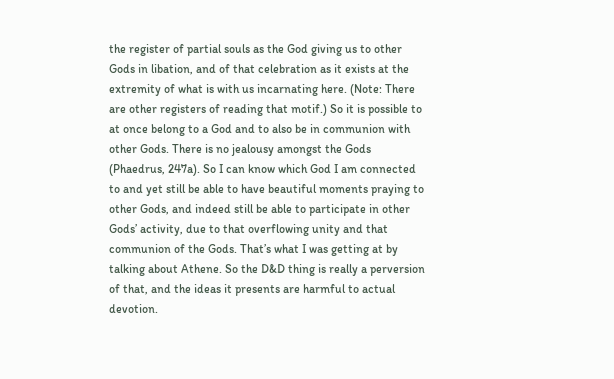the register of partial souls as the God giving us to other Gods in libation, and of that celebration as it exists at the extremity of what is with us incarnating here. (Note: There are other registers of reading that motif.) So it is possible to at once belong to a God and to also be in communion with other Gods. There is no jealousy amongst the Gods (Phaedrus, 247a). So I can know which God I am connected to and yet still be able to have beautiful moments praying to other Gods, and indeed still be able to participate in other Gods’ activity, due to that overflowing unity and that communion of the Gods. That’s what I was getting at by talking about Athene. So the D&D thing is really a perversion of that, and the ideas it presents are harmful to actual devotion.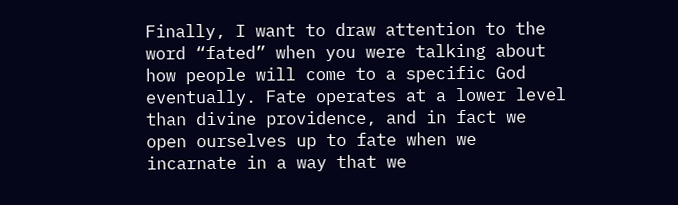Finally, I want to draw attention to the word “fated” when you were talking about how people will come to a specific God eventually. Fate operates at a lower level than divine providence, and in fact we open ourselves up to fate when we incarnate in a way that we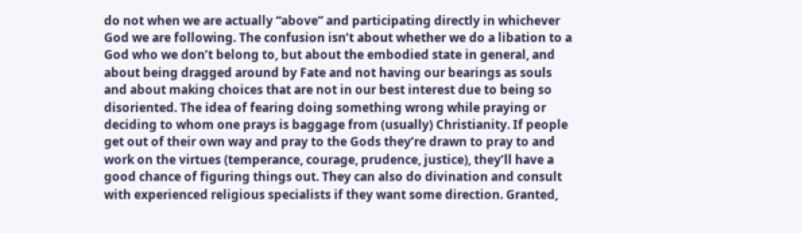do not when we are actually “above” and participating directly in whichever God we are following. The confusion isn’t about whether we do a libation to a God who we don’t belong to, but about the embodied state in general, and about being dragged around by Fate and not having our bearings as souls and about making choices that are not in our best interest due to being so disoriented. The idea of fearing doing something wrong while praying or deciding to whom one prays is baggage from (usually) Christianity. If people get out of their own way and pray to the Gods they’re drawn to pray to and work on the virtues (temperance, courage, prudence, justice), they’ll have a good chance of figuring things out. They can also do divination and consult with experienced religious specialists if they want some direction. Granted,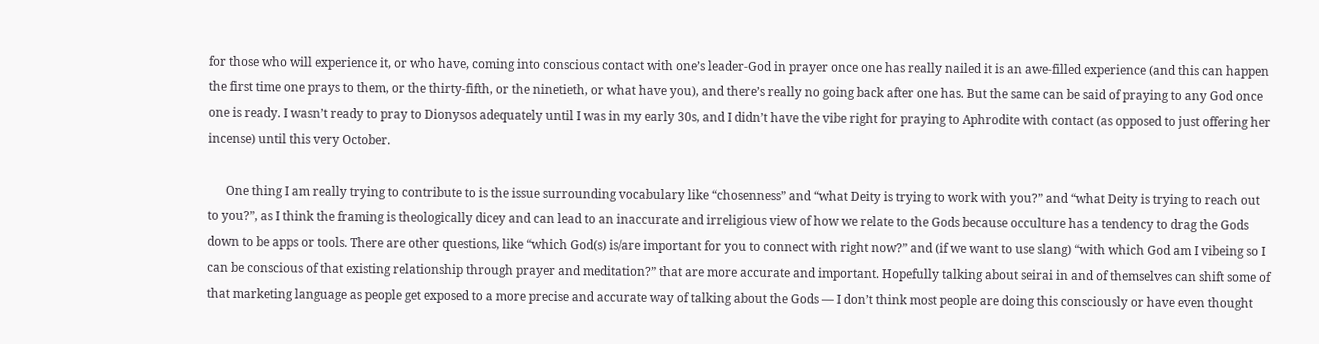for those who will experience it, or who have, coming into conscious contact with one’s leader-God in prayer once one has really nailed it is an awe-filled experience (and this can happen the first time one prays to them, or the thirty-fifth, or the ninetieth, or what have you), and there’s really no going back after one has. But the same can be said of praying to any God once one is ready. I wasn’t ready to pray to Dionysos adequately until I was in my early 30s, and I didn’t have the vibe right for praying to Aphrodite with contact (as opposed to just offering her incense) until this very October.

      One thing I am really trying to contribute to is the issue surrounding vocabulary like “chosenness” and “what Deity is trying to work with you?” and “what Deity is trying to reach out to you?”, as I think the framing is theologically dicey and can lead to an inaccurate and irreligious view of how we relate to the Gods because occulture has a tendency to drag the Gods down to be apps or tools. There are other questions, like “which God(s) is/are important for you to connect with right now?” and (if we want to use slang) “with which God am I vibeing so I can be conscious of that existing relationship through prayer and meditation?” that are more accurate and important. Hopefully talking about seirai in and of themselves can shift some of that marketing language as people get exposed to a more precise and accurate way of talking about the Gods — I don’t think most people are doing this consciously or have even thought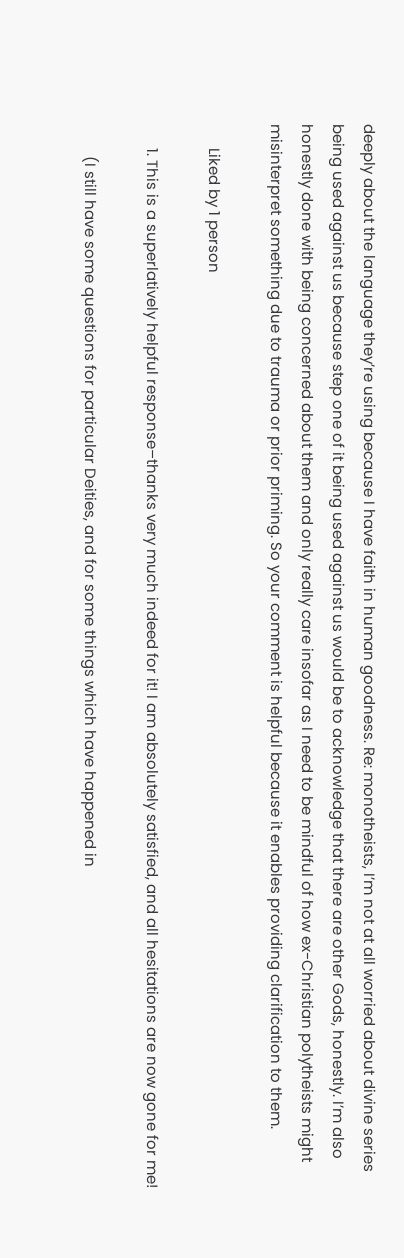deeply about the language they’re using because I have faith in human goodness. Re: monotheists, I’m not at all worried about divine series being used against us because step one of it being used against us would be to acknowledge that there are other Gods, honestly. I’m also honestly done with being concerned about them and only really care insofar as I need to be mindful of how ex-Christian polytheists might misinterpret something due to trauma or prior priming. So your comment is helpful because it enables providing clarification to them.

      Liked by 1 person

      1. This is a superlatively helpful response–thanks very much indeed for it! I am absolutely satisfied, and all hesitations are now gone for me!

        (I still have some questions for particular Deities, and for some things which have happened in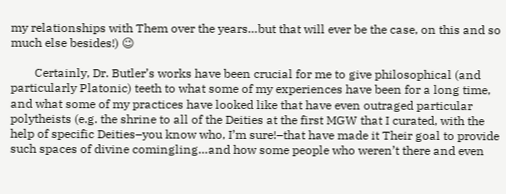my relationships with Them over the years…but that will ever be the case, on this and so much else besides!) 😉

        Certainly, Dr. Butler’s works have been crucial for me to give philosophical (and particularly Platonic) teeth to what some of my experiences have been for a long time, and what some of my practices have looked like that have even outraged particular polytheists (e.g. the shrine to all of the Deities at the first MGW that I curated, with the help of specific Deities–you know who, I’m sure!–that have made it Their goal to provide such spaces of divine comingling…and how some people who weren’t there and even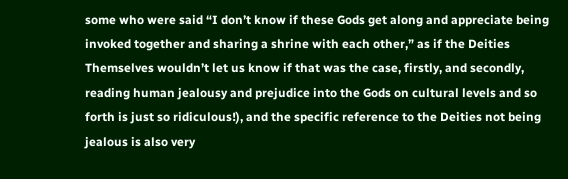some who were said “I don’t know if these Gods get along and appreciate being invoked together and sharing a shrine with each other,” as if the Deities Themselves wouldn’t let us know if that was the case, firstly, and secondly, reading human jealousy and prejudice into the Gods on cultural levels and so forth is just so ridiculous!), and the specific reference to the Deities not being jealous is also very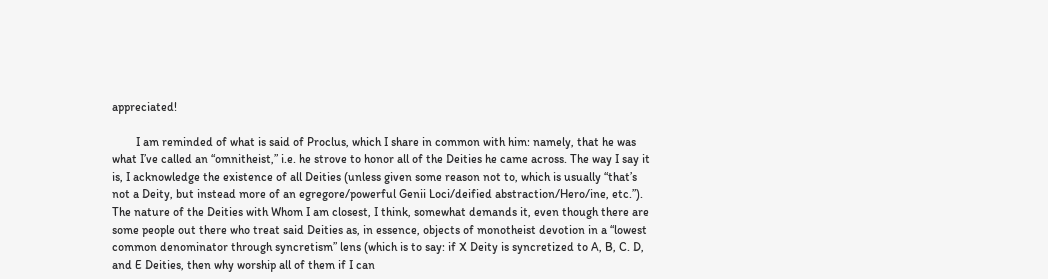appreciated!

        I am reminded of what is said of Proclus, which I share in common with him: namely, that he was what I’ve called an “omnitheist,” i.e. he strove to honor all of the Deities he came across. The way I say it is, I acknowledge the existence of all Deities (unless given some reason not to, which is usually “that’s not a Deity, but instead more of an egregore/powerful Genii Loci/deified abstraction/Hero/ine, etc.”). The nature of the Deities with Whom I am closest, I think, somewhat demands it, even though there are some people out there who treat said Deities as, in essence, objects of monotheist devotion in a “lowest common denominator through syncretism” lens (which is to say: if X Deity is syncretized to A, B, C. D, and E Deities, then why worship all of them if I can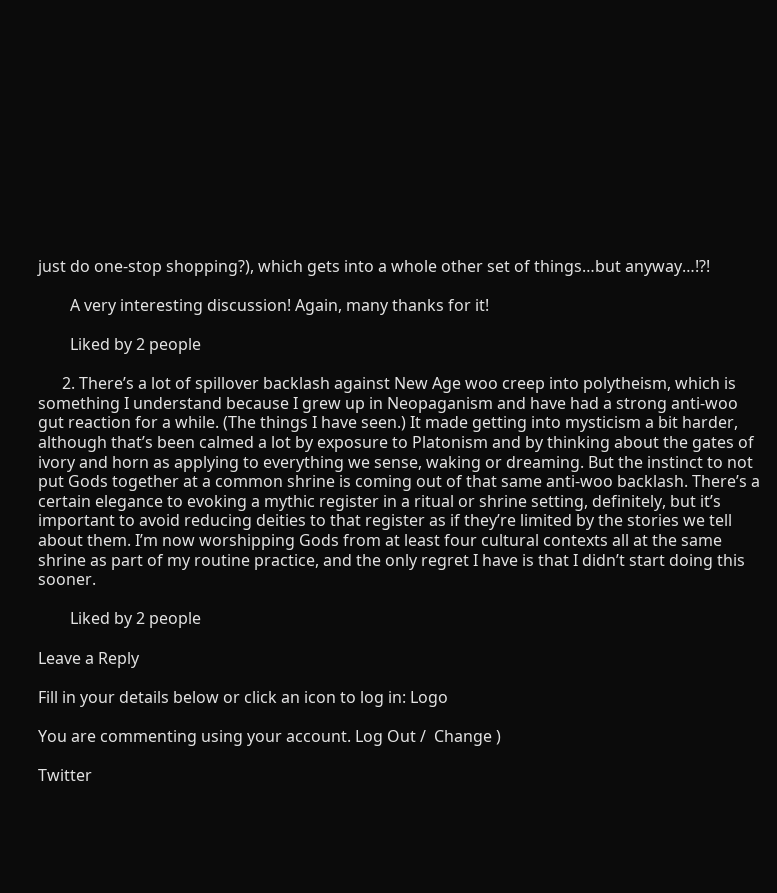just do one-stop shopping?), which gets into a whole other set of things…but anyway…!?!

        A very interesting discussion! Again, many thanks for it!

        Liked by 2 people

      2. There’s a lot of spillover backlash against New Age woo creep into polytheism, which is something I understand because I grew up in Neopaganism and have had a strong anti-woo gut reaction for a while. (The things I have seen.) It made getting into mysticism a bit harder, although that’s been calmed a lot by exposure to Platonism and by thinking about the gates of ivory and horn as applying to everything we sense, waking or dreaming. But the instinct to not put Gods together at a common shrine is coming out of that same anti-woo backlash. There’s a certain elegance to evoking a mythic register in a ritual or shrine setting, definitely, but it’s important to avoid reducing deities to that register as if they’re limited by the stories we tell about them. I’m now worshipping Gods from at least four cultural contexts all at the same shrine as part of my routine practice, and the only regret I have is that I didn’t start doing this sooner.

        Liked by 2 people

Leave a Reply

Fill in your details below or click an icon to log in: Logo

You are commenting using your account. Log Out /  Change )

Twitter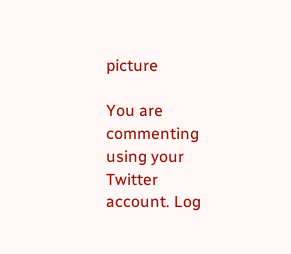picture

You are commenting using your Twitter account. Log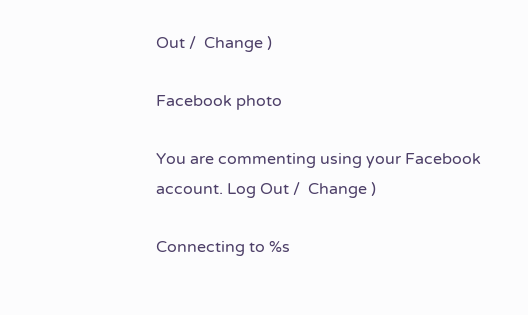Out /  Change )

Facebook photo

You are commenting using your Facebook account. Log Out /  Change )

Connecting to %s